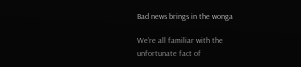Bad news brings in the wonga

We’re all familiar with the unfortunate fact of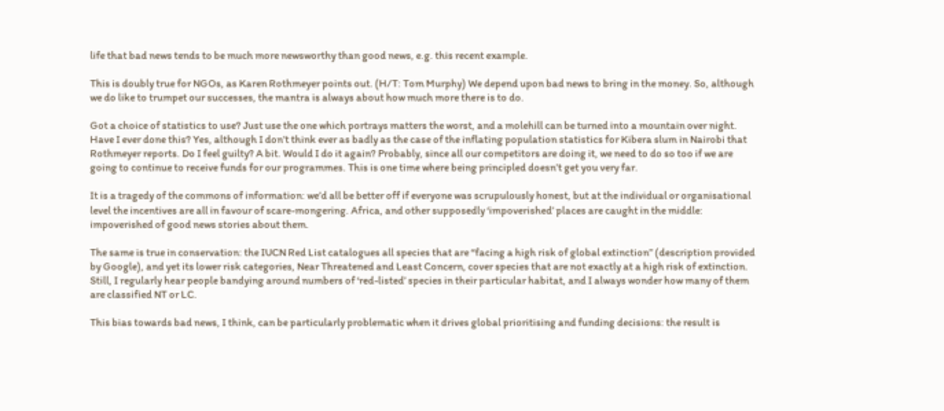life that bad news tends to be much more newsworthy than good news, e.g. this recent example.

This is doubly true for NGOs, as Karen Rothmeyer points out. (H/T: Tom Murphy) We depend upon bad news to bring in the money. So, although we do like to trumpet our successes, the mantra is always about how much more there is to do.

Got a choice of statistics to use? Just use the one which portrays matters the worst, and a molehill can be turned into a mountain over night. Have I ever done this? Yes, although I don’t think ever as badly as the case of the inflating population statistics for Kibera slum in Nairobi that Rothmeyer reports. Do I feel guilty? A bit. Would I do it again? Probably, since all our competitors are doing it, we need to do so too if we are going to continue to receive funds for our programmes. This is one time where being principled doesn’t get you very far.

It is a tragedy of the commons of information: we’d all be better off if everyone was scrupulously honest, but at the individual or organisational level the incentives are all in favour of scare-mongering. Africa, and other supposedly ‘impoverished’ places are caught in the middle: impoverished of good news stories about them.

The same is true in conservation: the IUCN Red List catalogues all species that are “facing a high risk of global extinction” (description provided by Google), and yet its lower risk categories, Near Threatened and Least Concern, cover species that are not exactly at a high risk of extinction. Still, I regularly hear people bandying around numbers of ‘red-listed’ species in their particular habitat, and I always wonder how many of them are classified NT or LC.

This bias towards bad news, I think, can be particularly problematic when it drives global prioritising and funding decisions: the result is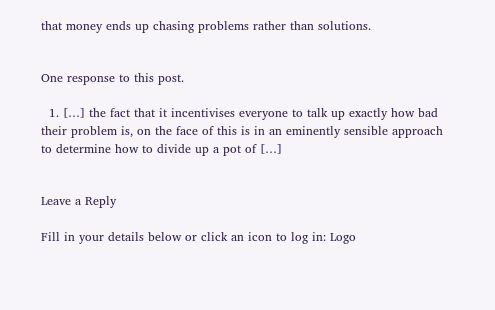that money ends up chasing problems rather than solutions.


One response to this post.

  1. […] the fact that it incentivises everyone to talk up exactly how bad their problem is, on the face of this is in an eminently sensible approach to determine how to divide up a pot of […]


Leave a Reply

Fill in your details below or click an icon to log in: Logo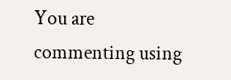You are commenting using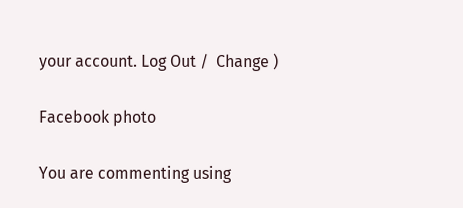your account. Log Out /  Change )

Facebook photo

You are commenting using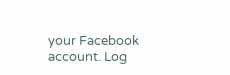your Facebook account. Log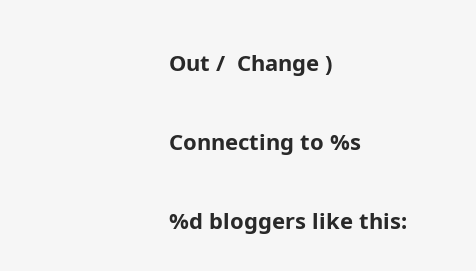Out /  Change )

Connecting to %s

%d bloggers like this: